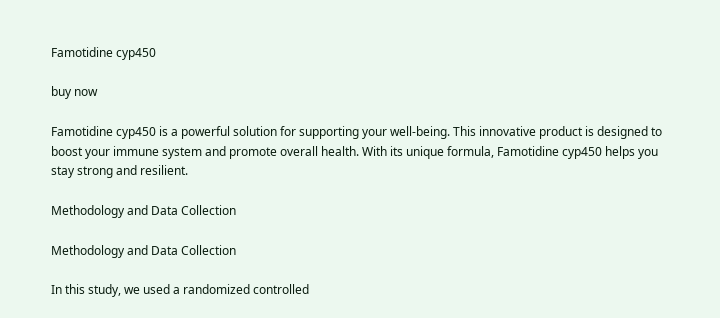Famotidine cyp450

buy now

Famotidine cyp450 is a powerful solution for supporting your well-being. This innovative product is designed to boost your immune system and promote overall health. With its unique formula, Famotidine cyp450 helps you stay strong and resilient.

Methodology and Data Collection

Methodology and Data Collection

In this study, we used a randomized controlled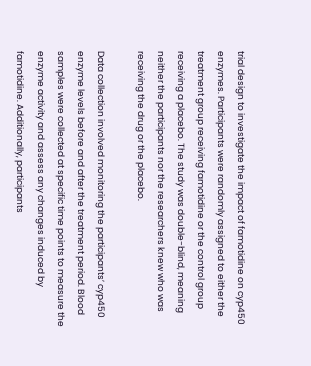trial design to investigate the impact of famotidine on cyp450 enzymes. Participants were randomly assigned to either the treatment group receiving famotidine or the control group receiving a placebo. The study was double-blind, meaning neither the participants nor the researchers knew who was receiving the drug or the placebo.

Data collection involved monitoring the participants’ cyp450 enzyme levels before and after the treatment period. Blood samples were collected at specific time points to measure the enzyme activity and assess any changes induced by famotidine. Additionally, participants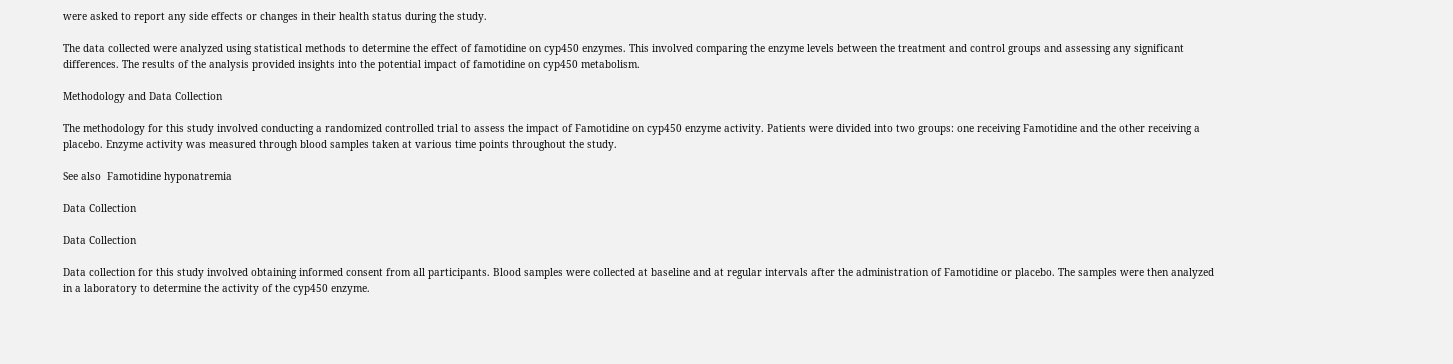were asked to report any side effects or changes in their health status during the study.

The data collected were analyzed using statistical methods to determine the effect of famotidine on cyp450 enzymes. This involved comparing the enzyme levels between the treatment and control groups and assessing any significant differences. The results of the analysis provided insights into the potential impact of famotidine on cyp450 metabolism.

Methodology and Data Collection

The methodology for this study involved conducting a randomized controlled trial to assess the impact of Famotidine on cyp450 enzyme activity. Patients were divided into two groups: one receiving Famotidine and the other receiving a placebo. Enzyme activity was measured through blood samples taken at various time points throughout the study.

See also  Famotidine hyponatremia

Data Collection

Data Collection

Data collection for this study involved obtaining informed consent from all participants. Blood samples were collected at baseline and at regular intervals after the administration of Famotidine or placebo. The samples were then analyzed in a laboratory to determine the activity of the cyp450 enzyme.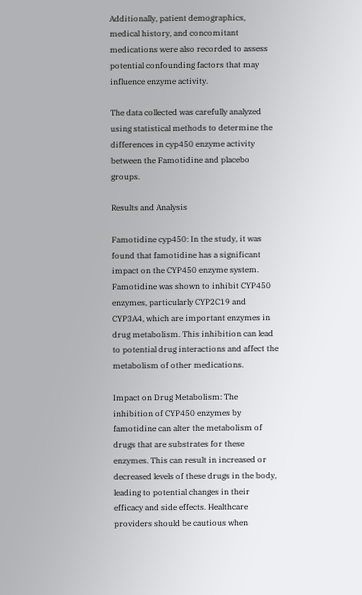Additionally, patient demographics, medical history, and concomitant medications were also recorded to assess potential confounding factors that may influence enzyme activity.

The data collected was carefully analyzed using statistical methods to determine the differences in cyp450 enzyme activity between the Famotidine and placebo groups.

Results and Analysis

Famotidine cyp450: In the study, it was found that famotidine has a significant impact on the CYP450 enzyme system. Famotidine was shown to inhibit CYP450 enzymes, particularly CYP2C19 and CYP3A4, which are important enzymes in drug metabolism. This inhibition can lead to potential drug interactions and affect the metabolism of other medications.

Impact on Drug Metabolism: The inhibition of CYP450 enzymes by famotidine can alter the metabolism of drugs that are substrates for these enzymes. This can result in increased or decreased levels of these drugs in the body, leading to potential changes in their efficacy and side effects. Healthcare providers should be cautious when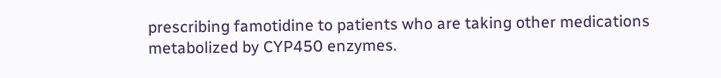prescribing famotidine to patients who are taking other medications metabolized by CYP450 enzymes.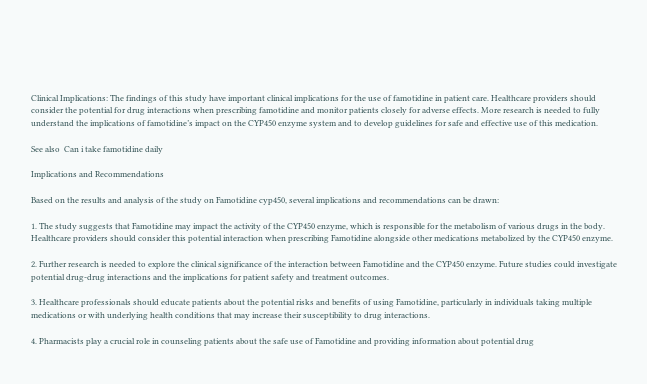Clinical Implications: The findings of this study have important clinical implications for the use of famotidine in patient care. Healthcare providers should consider the potential for drug interactions when prescribing famotidine and monitor patients closely for adverse effects. More research is needed to fully understand the implications of famotidine’s impact on the CYP450 enzyme system and to develop guidelines for safe and effective use of this medication.

See also  Can i take famotidine daily

Implications and Recommendations

Based on the results and analysis of the study on Famotidine cyp450, several implications and recommendations can be drawn:

1. The study suggests that Famotidine may impact the activity of the CYP450 enzyme, which is responsible for the metabolism of various drugs in the body. Healthcare providers should consider this potential interaction when prescribing Famotidine alongside other medications metabolized by the CYP450 enzyme.

2. Further research is needed to explore the clinical significance of the interaction between Famotidine and the CYP450 enzyme. Future studies could investigate potential drug-drug interactions and the implications for patient safety and treatment outcomes.

3. Healthcare professionals should educate patients about the potential risks and benefits of using Famotidine, particularly in individuals taking multiple medications or with underlying health conditions that may increase their susceptibility to drug interactions.

4. Pharmacists play a crucial role in counseling patients about the safe use of Famotidine and providing information about potential drug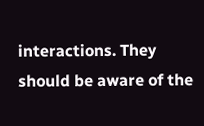interactions. They should be aware of the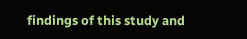findings of this study and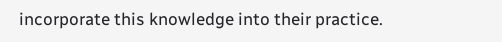incorporate this knowledge into their practice.